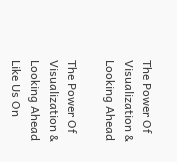The Power Of Visualization & Looking Ahead

The Power Of Visualization & Looking Ahead
Like Us On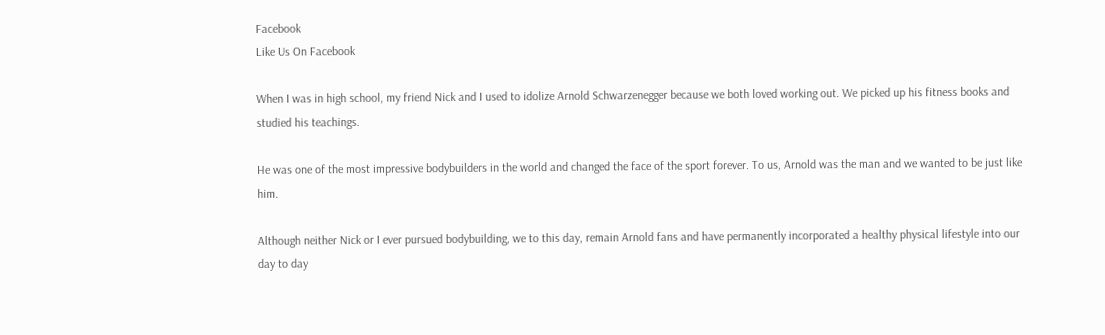Facebook
Like Us On Facebook

When I was in high school, my friend Nick and I used to idolize Arnold Schwarzenegger because we both loved working out. We picked up his fitness books and studied his teachings.

He was one of the most impressive bodybuilders in the world and changed the face of the sport forever. To us, Arnold was the man and we wanted to be just like him.

Although neither Nick or I ever pursued bodybuilding, we to this day, remain Arnold fans and have permanently incorporated a healthy physical lifestyle into our day to day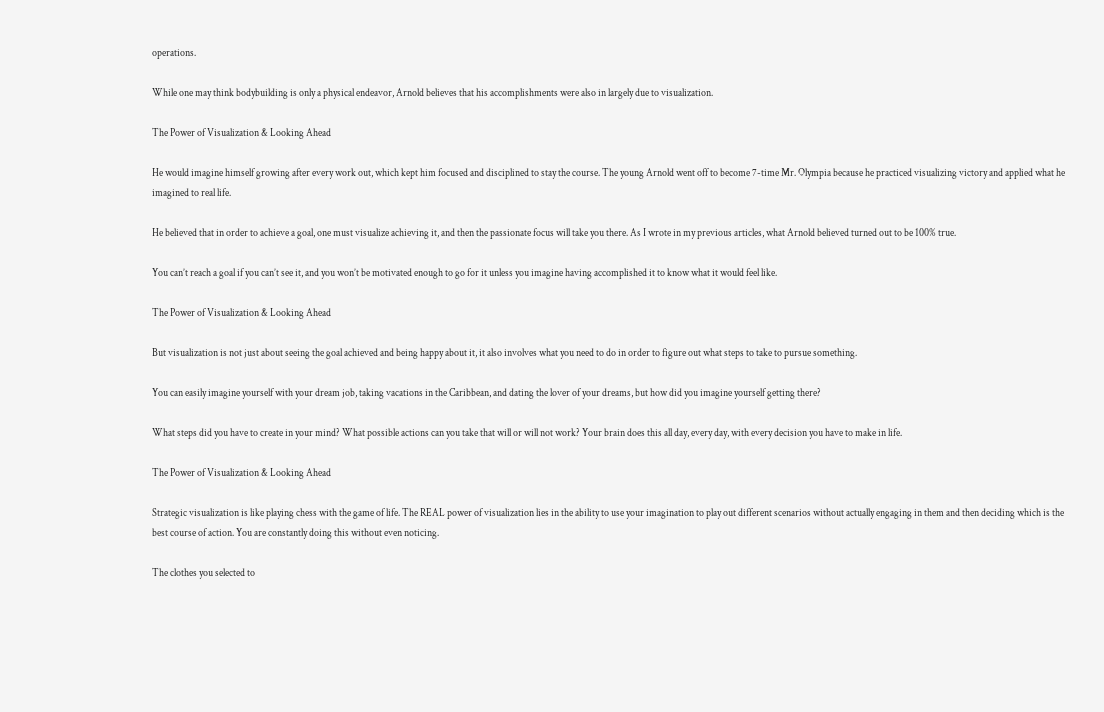operations.

While one may think bodybuilding is only a physical endeavor, Arnold believes that his accomplishments were also in largely due to visualization.

The Power of Visualization & Looking Ahead

He would imagine himself growing after every work out, which kept him focused and disciplined to stay the course. The young Arnold went off to become 7-time Mr. Olympia because he practiced visualizing victory and applied what he imagined to real life.

He believed that in order to achieve a goal, one must visualize achieving it, and then the passionate focus will take you there. As I wrote in my previous articles, what Arnold believed turned out to be 100% true.

You can’t reach a goal if you can’t see it, and you won’t be motivated enough to go for it unless you imagine having accomplished it to know what it would feel like.

The Power of Visualization & Looking Ahead

But visualization is not just about seeing the goal achieved and being happy about it, it also involves what you need to do in order to figure out what steps to take to pursue something.

You can easily imagine yourself with your dream job, taking vacations in the Caribbean, and dating the lover of your dreams, but how did you imagine yourself getting there?

What steps did you have to create in your mind? What possible actions can you take that will or will not work? Your brain does this all day, every day, with every decision you have to make in life.

The Power of Visualization & Looking Ahead

Strategic visualization is like playing chess with the game of life. The REAL power of visualization lies in the ability to use your imagination to play out different scenarios without actually engaging in them and then deciding which is the best course of action. You are constantly doing this without even noticing.

The clothes you selected to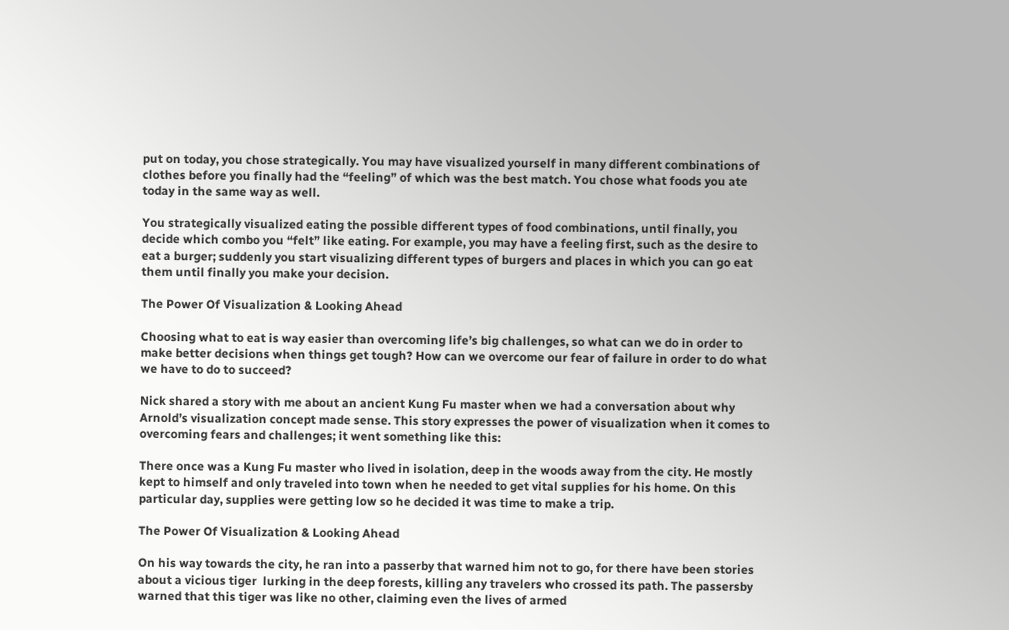put on today, you chose strategically. You may have visualized yourself in many different combinations of clothes before you finally had the “feeling” of which was the best match. You chose what foods you ate today in the same way as well.

You strategically visualized eating the possible different types of food combinations, until finally, you decide which combo you “felt” like eating. For example, you may have a feeling first, such as the desire to eat a burger; suddenly you start visualizing different types of burgers and places in which you can go eat them until finally you make your decision.

The Power Of Visualization & Looking Ahead

Choosing what to eat is way easier than overcoming life’s big challenges, so what can we do in order to make better decisions when things get tough? How can we overcome our fear of failure in order to do what we have to do to succeed?

Nick shared a story with me about an ancient Kung Fu master when we had a conversation about why Arnold’s visualization concept made sense. This story expresses the power of visualization when it comes to overcoming fears and challenges; it went something like this:

There once was a Kung Fu master who lived in isolation, deep in the woods away from the city. He mostly kept to himself and only traveled into town when he needed to get vital supplies for his home. On this particular day, supplies were getting low so he decided it was time to make a trip.

The Power Of Visualization & Looking Ahead

On his way towards the city, he ran into a passerby that warned him not to go, for there have been stories  about a vicious tiger  lurking in the deep forests, killing any travelers who crossed its path. The passersby warned that this tiger was like no other, claiming even the lives of armed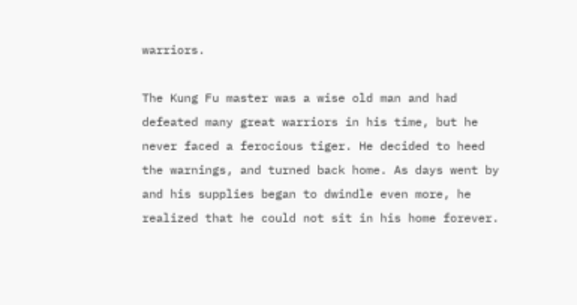warriors.

The Kung Fu master was a wise old man and had defeated many great warriors in his time, but he never faced a ferocious tiger. He decided to heed the warnings, and turned back home. As days went by and his supplies began to dwindle even more, he realized that he could not sit in his home forever.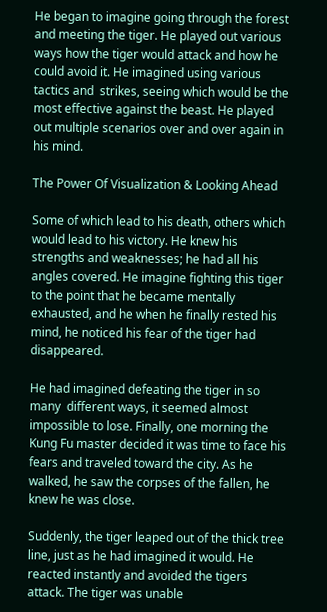He began to imagine going through the forest and meeting the tiger. He played out various ways how the tiger would attack and how he could avoid it. He imagined using various tactics and  strikes, seeing which would be the  most effective against the beast. He played out multiple scenarios over and over again in his mind.

The Power Of Visualization & Looking Ahead

Some of which lead to his death, others which would lead to his victory. He knew his strengths and weaknesses; he had all his angles covered. He imagine fighting this tiger to the point that he became mentally exhausted, and he when he finally rested his mind, he noticed his fear of the tiger had disappeared.

He had imagined defeating the tiger in so many  different ways, it seemed almost impossible to lose. Finally, one morning the Kung Fu master decided it was time to face his fears and traveled toward the city. As he walked, he saw the corpses of the fallen, he knew he was close.

Suddenly, the tiger leaped out of the thick tree line, just as he had imagined it would. He reacted instantly and avoided the tigers attack. The tiger was unable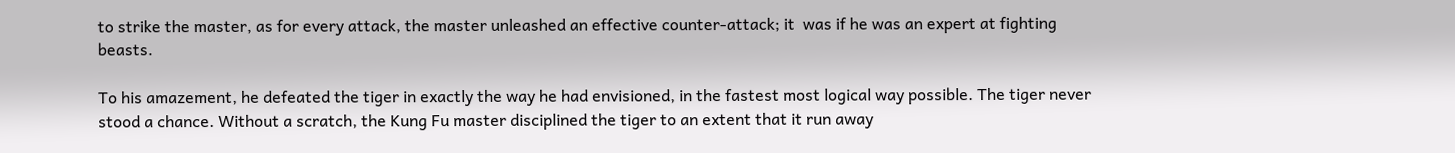to strike the master, as for every attack, the master unleashed an effective counter-attack; it  was if he was an expert at fighting beasts.

To his amazement, he defeated the tiger in exactly the way he had envisioned, in the fastest most logical way possible. The tiger never stood a chance. Without a scratch, the Kung Fu master disciplined the tiger to an extent that it run away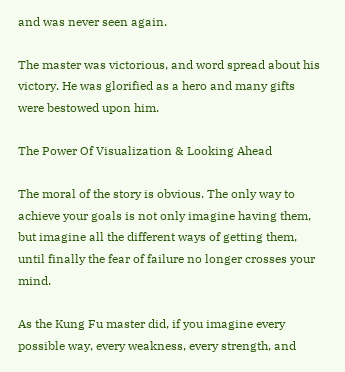and was never seen again.

The master was victorious, and word spread about his victory. He was glorified as a hero and many gifts were bestowed upon him.

The Power Of Visualization & Looking Ahead

The moral of the story is obvious. The only way to achieve your goals is not only imagine having them, but imagine all the different ways of getting them, until finally the fear of failure no longer crosses your mind.

As the Kung Fu master did, if you imagine every possible way, every weakness, every strength, and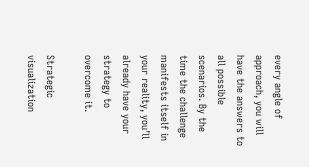every angle of approach, you will have the answers to all possible scenarios. By the time the challenge manifests itself in your reality, you’ll already have your strategy to overcome it.

Strategic visualization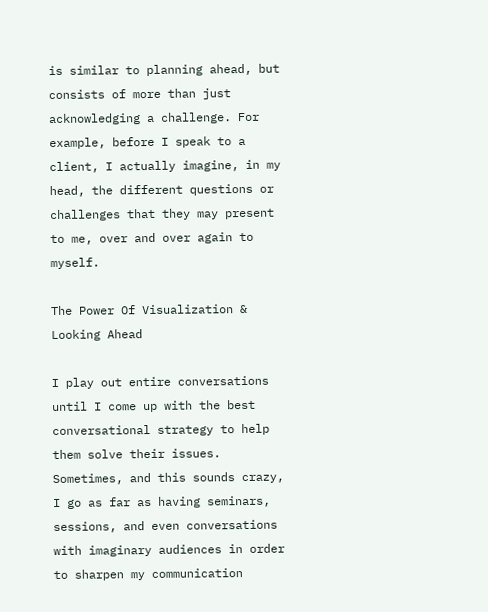is similar to planning ahead, but consists of more than just acknowledging a challenge. For example, before I speak to a client, I actually imagine, in my head, the different questions or challenges that they may present to me, over and over again to myself.

The Power Of Visualization & Looking Ahead

I play out entire conversations until I come up with the best conversational strategy to help them solve their issues. Sometimes, and this sounds crazy, I go as far as having seminars, sessions, and even conversations with imaginary audiences in order to sharpen my communication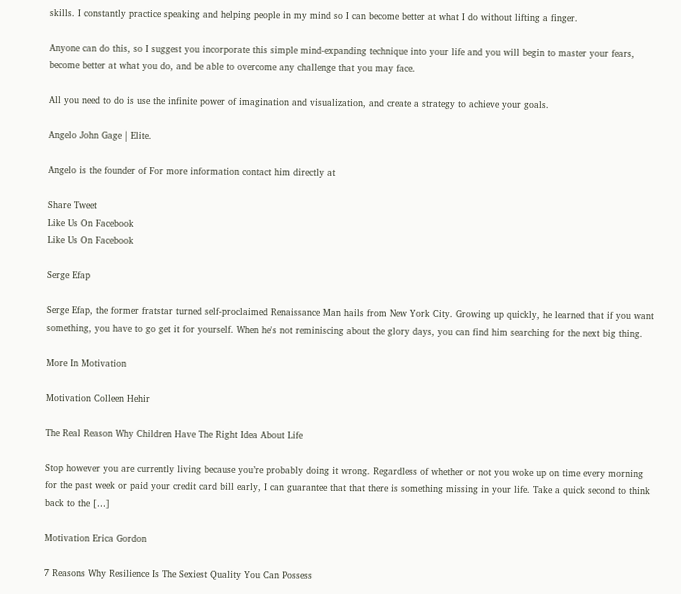skills. I constantly practice speaking and helping people in my mind so I can become better at what I do without lifting a finger.

Anyone can do this, so I suggest you incorporate this simple mind-expanding technique into your life and you will begin to master your fears, become better at what you do, and be able to overcome any challenge that you may face.

All you need to do is use the infinite power of imagination and visualization, and create a strategy to achieve your goals.

Angelo John Gage | Elite.

Angelo is the founder of For more information contact him directly at

Share Tweet
Like Us On Facebook
Like Us On Facebook

Serge Efap

Serge Efap, the former fratstar turned self-proclaimed Renaissance Man hails from New York City. Growing up quickly, he learned that if you want something, you have to go get it for yourself. When he's not reminiscing about the glory days, you can find him searching for the next big thing.

More In Motivation

Motivation Colleen Hehir

The Real Reason Why Children Have The Right Idea About Life

Stop however you are currently living because you’re probably doing it wrong. Regardless of whether or not you woke up on time every morning for the past week or paid your credit card bill early, I can guarantee that that there is something missing in your life. Take a quick second to think back to the […]

Motivation Erica Gordon

7 Reasons Why Resilience Is The Sexiest Quality You Can Possess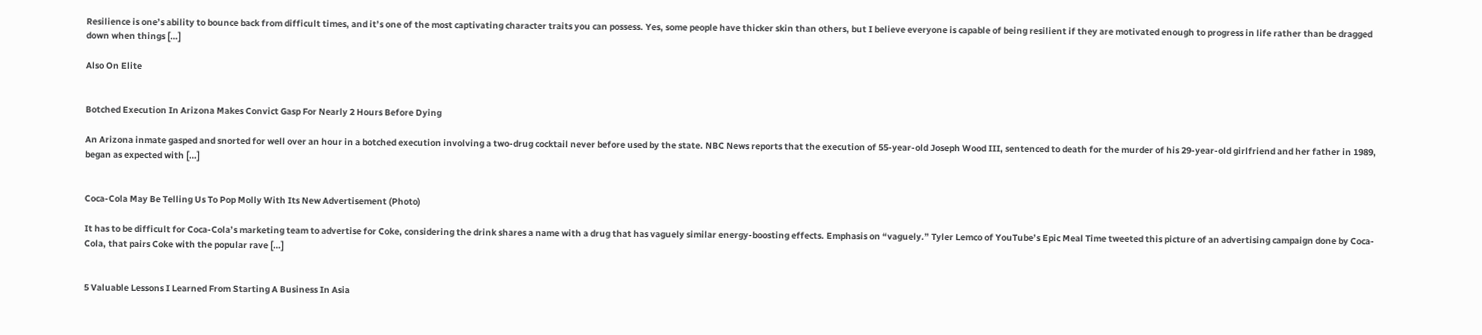Resilience is one’s ability to bounce back from difficult times, and it’s one of the most captivating character traits you can possess. Yes, some people have thicker skin than others, but I believe everyone is capable of being resilient if they are motivated enough to progress in life rather than be dragged down when things […]

Also On Elite


Botched Execution In Arizona Makes Convict Gasp For Nearly 2 Hours Before Dying

An Arizona inmate gasped and snorted for well over an hour in a botched execution involving a two-drug cocktail never before used by the state. NBC News reports that the execution of 55-year-old Joseph Wood III, sentenced to death for the murder of his 29-year-old girlfriend and her father in 1989, began as expected with […]


Coca-Cola May Be Telling Us To Pop Molly With Its New Advertisement (Photo)

It has to be difficult for Coca-Cola’s marketing team to advertise for Coke, considering the drink shares a name with a drug that has vaguely similar energy-boosting effects. Emphasis on “vaguely.” Tyler Lemco of YouTube’s Epic Meal Time tweeted this picture of an advertising campaign done by Coca-Cola, that pairs Coke with the popular rave […]


5 Valuable Lessons I Learned From Starting A Business In Asia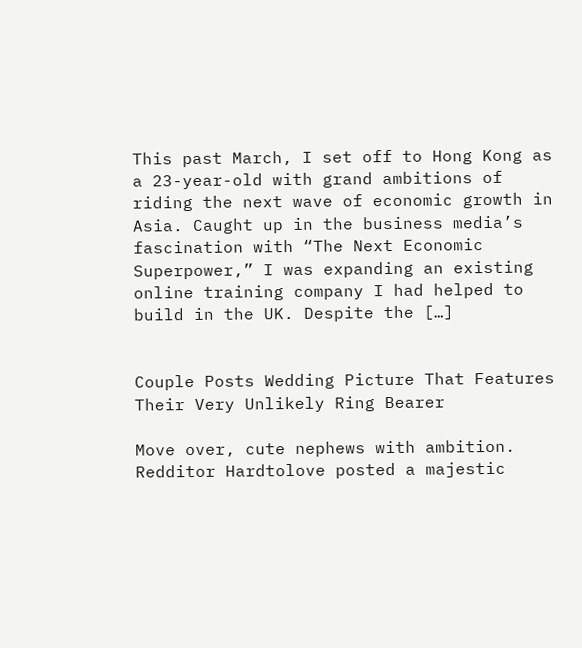This past March, I set off to Hong Kong as a 23-year-old with grand ambitions of riding the next wave of economic growth in Asia. Caught up in the business media’s fascination with “The Next Economic Superpower,” I was expanding an existing online training company I had helped to build in the UK. Despite the […]


Couple Posts Wedding Picture That Features Their Very Unlikely Ring Bearer

Move over, cute nephews with ambition. Redditor Hardtolove posted a majestic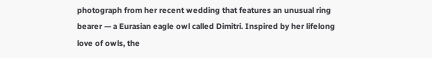photograph from her recent wedding that features an unusual ring bearer — a Eurasian eagle owl called Dimitri. Inspired by her lifelong love of owls, the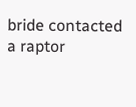bride contacted a raptor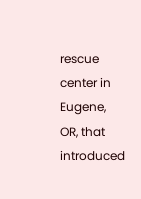rescue center in Eugene, OR, that introduced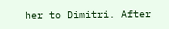her to Dimitri. After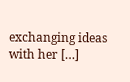exchanging ideas with her […]